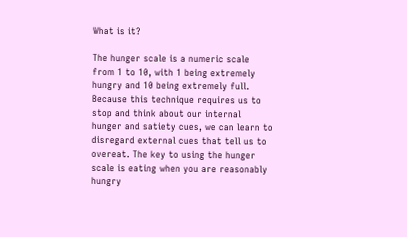What is it?

The hunger scale is a numeric scale from 1 to 10, with 1 being extremely hungry and 10 being extremely full. Because this technique requires us to stop and think about our internal hunger and satiety cues, we can learn to disregard external cues that tell us to overeat. The key to using the hunger scale is eating when you are reasonably hungry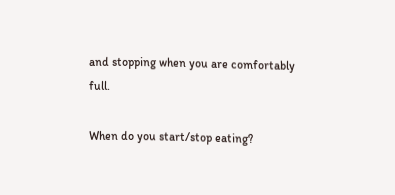and stopping when you are comfortably full.

When do you start/stop eating?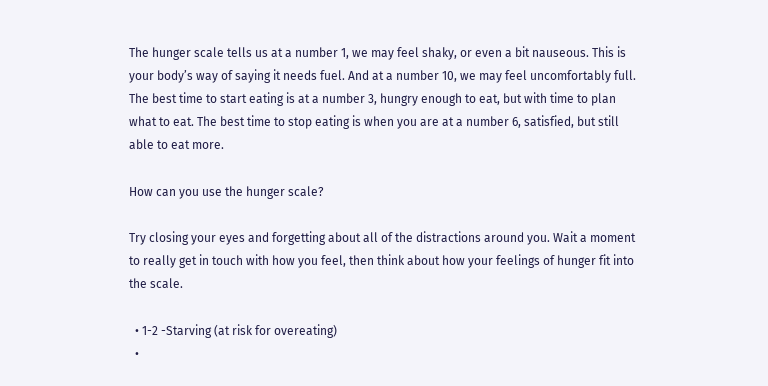The hunger scale tells us at a number 1, we may feel shaky, or even a bit nauseous. This is your body’s way of saying it needs fuel. And at a number 10, we may feel uncomfortably full. The best time to start eating is at a number 3, hungry enough to eat, but with time to plan what to eat. The best time to stop eating is when you are at a number 6, satisfied, but still able to eat more.

How can you use the hunger scale?

Try closing your eyes and forgetting about all of the distractions around you. Wait a moment to really get in touch with how you feel, then think about how your feelings of hunger fit into the scale.

  • 1-2 -Starving (at risk for overeating)
  •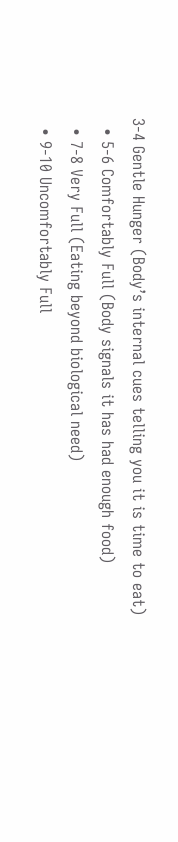3-4 Gentle Hunger (Body’s internal cues telling you it is time to eat)
  • 5-6 Comfortably Full (Body signals it has had enough food)
  • 7-8 Very Full (Eating beyond biological need)
  • 9-10 Uncomfortably Full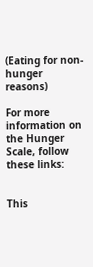(Eating for non-hunger reasons)

For more information on the Hunger Scale, follow these links:


This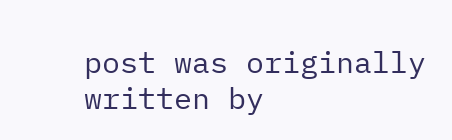post was originally written by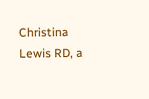Christina Lewis RD, a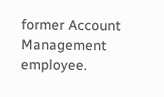former Account Management employee.